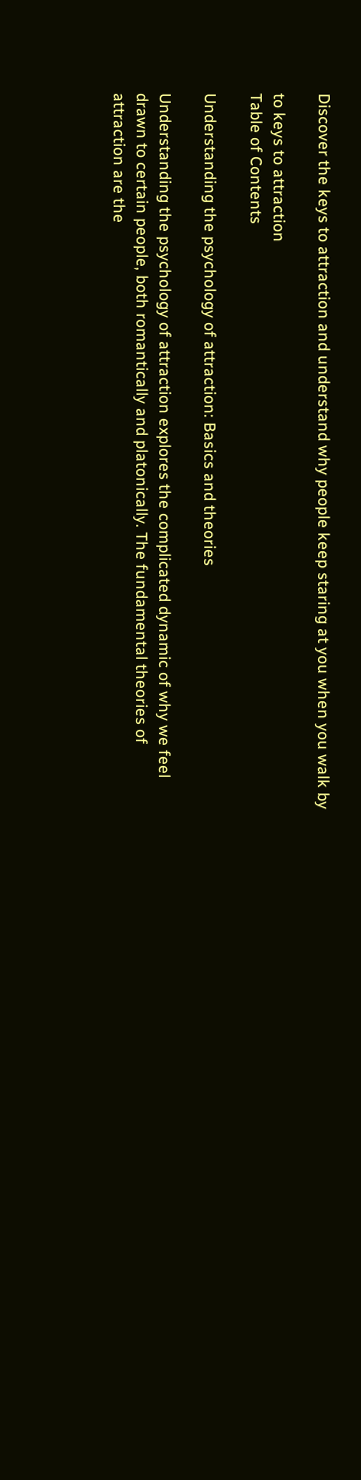Discover the keys to attraction and understand why people keep staring at you when you walk by

to keys to attraction
Table of Contents

Understanding the psychology of attraction: Basics and theories

Understanding the psychology of attraction explores the complicated dynamic of why we feel drawn to certain people, both romantically and platonically. The fundamental theories of attraction are the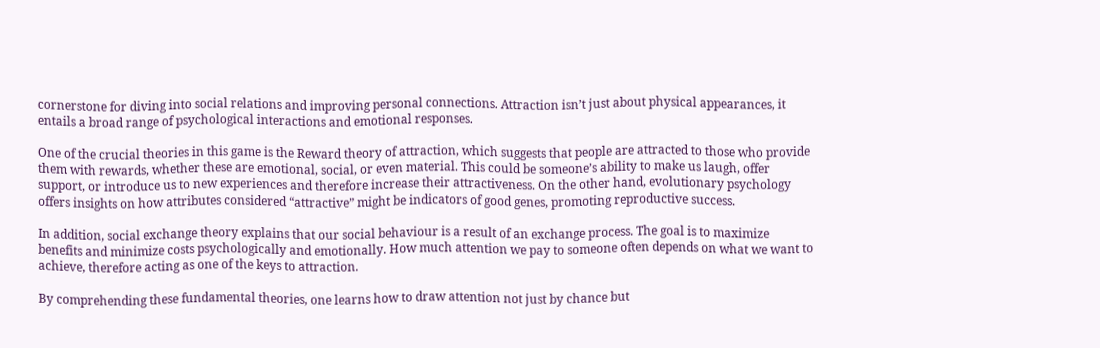cornerstone for diving into social relations and improving personal connections. Attraction isn’t just about physical appearances, it entails a broad range of psychological interactions and emotional responses.

One of the crucial theories in this game is the Reward theory of attraction, which suggests that people are attracted to those who provide them with rewards, whether these are emotional, social, or even material. This could be someone’s ability to make us laugh, offer support, or introduce us to new experiences and therefore increase their attractiveness. On the other hand, evolutionary psychology offers insights on how attributes considered “attractive” might be indicators of good genes, promoting reproductive success.

In addition, social exchange theory explains that our social behaviour is a result of an exchange process. The goal is to maximize benefits and minimize costs psychologically and emotionally. How much attention we pay to someone often depends on what we want to achieve, therefore acting as one of the keys to attraction.

By comprehending these fundamental theories, one learns how to draw attention not just by chance but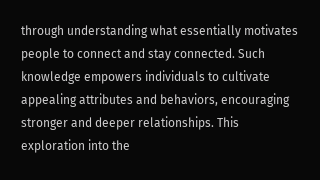through understanding what essentially motivates people to connect and stay connected. Such knowledge empowers individuals to cultivate appealing attributes and behaviors, encouraging stronger and deeper relationships. This exploration into the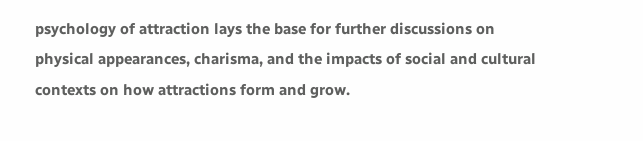psychology of attraction lays the base for further discussions on physical appearances, charisma, and the impacts of social and cultural contexts on how attractions form and grow.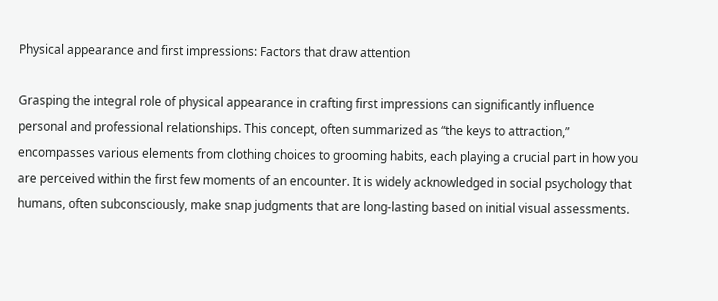Physical appearance and first impressions: Factors that draw attention

Grasping the integral role of physical appearance in crafting first impressions can significantly influence personal and professional relationships. This concept, often summarized as “the keys to attraction,” encompasses various elements from clothing choices to grooming habits, each playing a crucial part in how you are perceived within the first few moments of an encounter. It is widely acknowledged in social psychology that humans, often subconsciously, make snap judgments that are long-lasting based on initial visual assessments.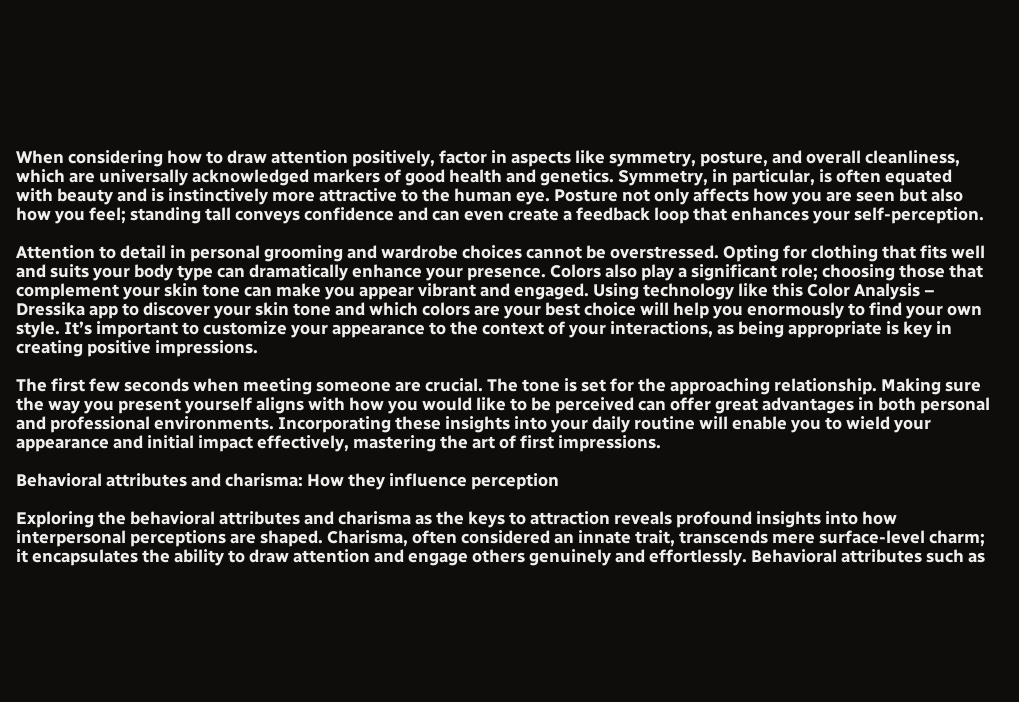When considering how to draw attention positively, factor in aspects like symmetry, posture, and overall cleanliness, which are universally acknowledged markers of good health and genetics. Symmetry, in particular, is often equated with beauty and is instinctively more attractive to the human eye. Posture not only affects how you are seen but also how you feel; standing tall conveys confidence and can even create a feedback loop that enhances your self-perception.

Attention to detail in personal grooming and wardrobe choices cannot be overstressed. Opting for clothing that fits well and suits your body type can dramatically enhance your presence. Colors also play a significant role; choosing those that complement your skin tone can make you appear vibrant and engaged. Using technology like this Color Analysis – Dressika app to discover your skin tone and which colors are your best choice will help you enormously to find your own style. It’s important to customize your appearance to the context of your interactions, as being appropriate is key in creating positive impressions.

The first few seconds when meeting someone are crucial. The tone is set for the approaching relationship. Making sure the way you present yourself aligns with how you would like to be perceived can offer great advantages in both personal and professional environments. Incorporating these insights into your daily routine will enable you to wield your appearance and initial impact effectively, mastering the art of first impressions.

Behavioral attributes and charisma: How they influence perception

Exploring the behavioral attributes and charisma as the keys to attraction reveals profound insights into how interpersonal perceptions are shaped. Charisma, often considered an innate trait, transcends mere surface-level charm; it encapsulates the ability to draw attention and engage others genuinely and effortlessly. Behavioral attributes such as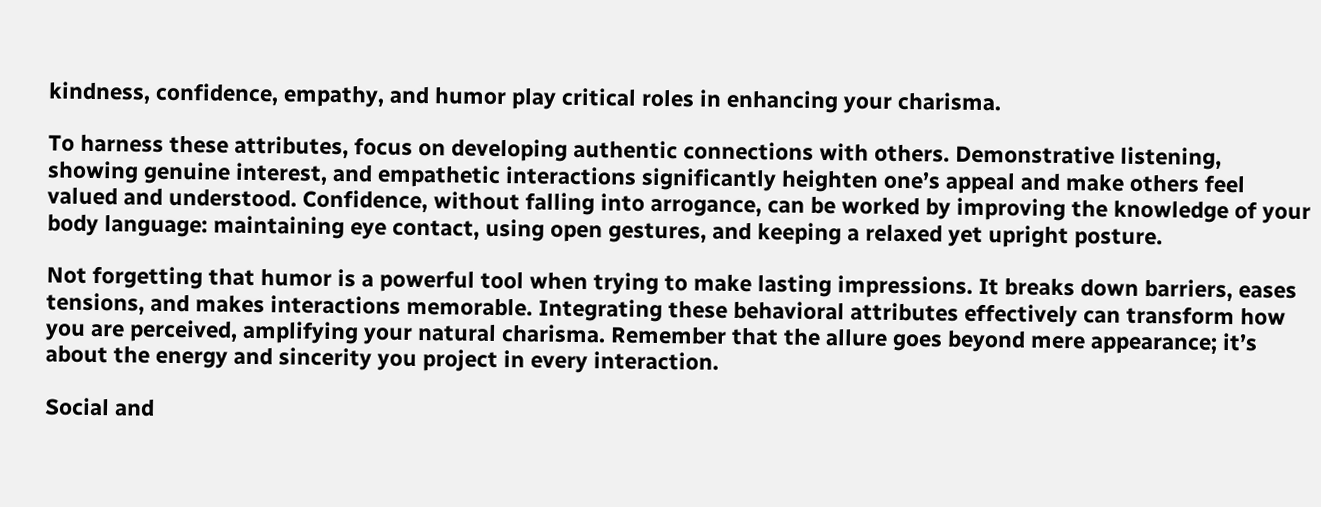kindness, confidence, empathy, and humor play critical roles in enhancing your charisma.

To harness these attributes, focus on developing authentic connections with others. Demonstrative listening, showing genuine interest, and empathetic interactions significantly heighten one’s appeal and make others feel valued and understood. Confidence, without falling into arrogance, can be worked by improving the knowledge of your body language: maintaining eye contact, using open gestures, and keeping a relaxed yet upright posture.

Not forgetting that humor is a powerful tool when trying to make lasting impressions. It breaks down barriers, eases tensions, and makes interactions memorable. Integrating these behavioral attributes effectively can transform how you are perceived, amplifying your natural charisma. Remember that the allure goes beyond mere appearance; it’s about the energy and sincerity you project in every interaction.

Social and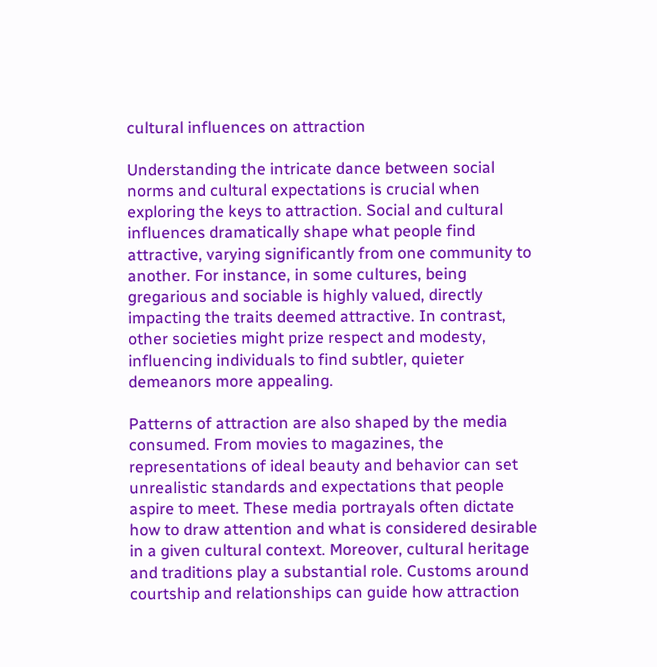cultural influences on attraction

Understanding the intricate dance between social norms and cultural expectations is crucial when exploring the keys to attraction. Social and cultural influences dramatically shape what people find attractive, varying significantly from one community to another. For instance, in some cultures, being gregarious and sociable is highly valued, directly impacting the traits deemed attractive. In contrast, other societies might prize respect and modesty, influencing individuals to find subtler, quieter demeanors more appealing.

Patterns of attraction are also shaped by the media consumed. From movies to magazines, the representations of ideal beauty and behavior can set unrealistic standards and expectations that people aspire to meet. These media portrayals often dictate how to draw attention and what is considered desirable in a given cultural context. Moreover, cultural heritage and traditions play a substantial role. Customs around courtship and relationships can guide how attraction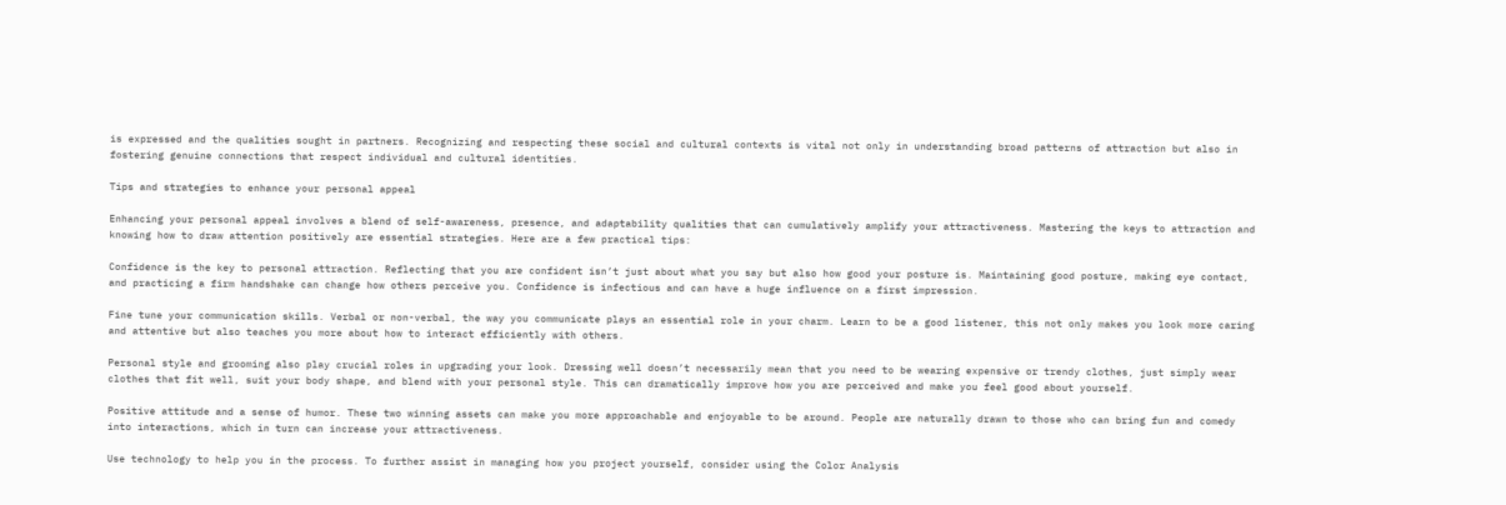is expressed and the qualities sought in partners. Recognizing and respecting these social and cultural contexts is vital not only in understanding broad patterns of attraction but also in fostering genuine connections that respect individual and cultural identities.

Tips and strategies to enhance your personal appeal

Enhancing your personal appeal involves a blend of self-awareness, presence, and adaptability qualities that can cumulatively amplify your attractiveness. Mastering the keys to attraction and knowing how to draw attention positively are essential strategies. Here are a few practical tips:

Confidence is the key to personal attraction. Reflecting that you are confident isn’t just about what you say but also how good your posture is. Maintaining good posture, making eye contact, and practicing a firm handshake can change how others perceive you. Confidence is infectious and can have a huge influence on a first impression.

Fine tune your communication skills. Verbal or non-verbal, the way you communicate plays an essential role in your charm. Learn to be a good listener, this not only makes you look more caring and attentive but also teaches you more about how to interact efficiently with others.

Personal style and grooming also play crucial roles in upgrading your look. Dressing well doesn’t necessarily mean that you need to be wearing expensive or trendy clothes, just simply wear clothes that fit well, suit your body shape, and blend with your personal style. This can dramatically improve how you are perceived and make you feel good about yourself.

Positive attitude and a sense of humor. These two winning assets can make you more approachable and enjoyable to be around. People are naturally drawn to those who can bring fun and comedy into interactions, which in turn can increase your attractiveness.

Use technology to help you in the process. To further assist in managing how you project yourself, consider using the Color Analysis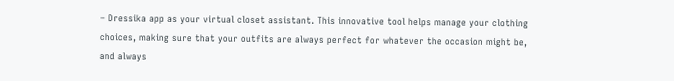– Dressika app as your virtual closet assistant. This innovative tool helps manage your clothing choices, making sure that your outfits are always perfect for whatever the occasion might be, and always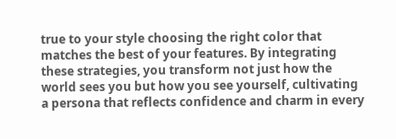true to your style choosing the right color that matches the best of your features. By integrating these strategies, you transform not just how the world sees you but how you see yourself, cultivating a persona that reflects confidence and charm in every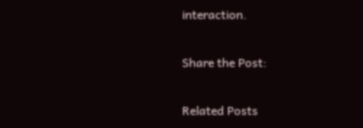interaction.

Share the Post:

Related Posts